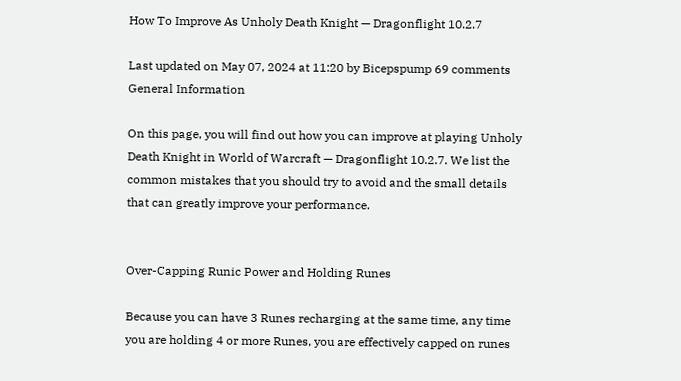How To Improve As Unholy Death Knight — Dragonflight 10.2.7

Last updated on May 07, 2024 at 11:20 by Bicepspump 69 comments
General Information

On this page, you will find out how you can improve at playing Unholy Death Knight in World of Warcraft — Dragonflight 10.2.7. We list the common mistakes that you should try to avoid and the small details that can greatly improve your performance.


Over-Capping Runic Power and Holding Runes

Because you can have 3 Runes recharging at the same time, any time you are holding 4 or more Runes, you are effectively capped on runes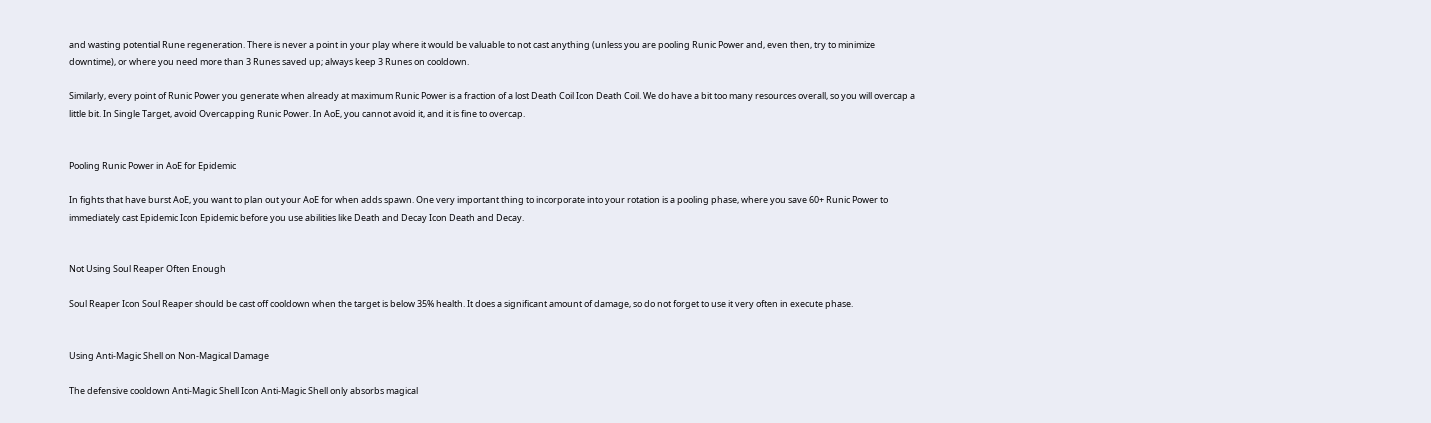and wasting potential Rune regeneration. There is never a point in your play where it would be valuable to not cast anything (unless you are pooling Runic Power and, even then, try to minimize downtime), or where you need more than 3 Runes saved up; always keep 3 Runes on cooldown.

Similarly, every point of Runic Power you generate when already at maximum Runic Power is a fraction of a lost Death Coil Icon Death Coil. We do have a bit too many resources overall, so you will overcap a little bit. In Single Target, avoid Overcapping Runic Power. In AoE, you cannot avoid it, and it is fine to overcap.


Pooling Runic Power in AoE for Epidemic

In fights that have burst AoE, you want to plan out your AoE for when adds spawn. One very important thing to incorporate into your rotation is a pooling phase, where you save 60+ Runic Power to immediately cast Epidemic Icon Epidemic before you use abilities like Death and Decay Icon Death and Decay.


Not Using Soul Reaper Often Enough

Soul Reaper Icon Soul Reaper should be cast off cooldown when the target is below 35% health. It does a significant amount of damage, so do not forget to use it very often in execute phase.


Using Anti-Magic Shell on Non-Magical Damage

The defensive cooldown Anti-Magic Shell Icon Anti-Magic Shell only absorbs magical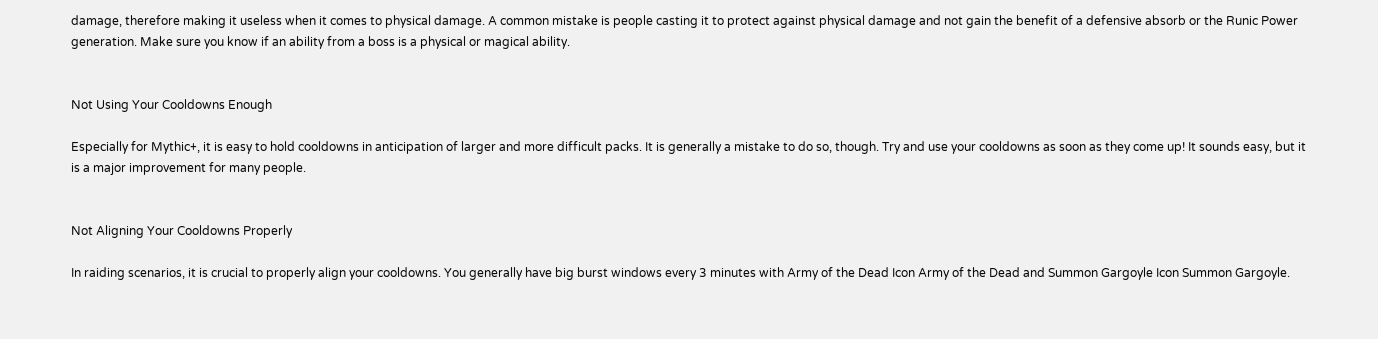damage, therefore making it useless when it comes to physical damage. A common mistake is people casting it to protect against physical damage and not gain the benefit of a defensive absorb or the Runic Power generation. Make sure you know if an ability from a boss is a physical or magical ability.


Not Using Your Cooldowns Enough

Especially for Mythic+, it is easy to hold cooldowns in anticipation of larger and more difficult packs. It is generally a mistake to do so, though. Try and use your cooldowns as soon as they come up! It sounds easy, but it is a major improvement for many people.


Not Aligning Your Cooldowns Properly

In raiding scenarios, it is crucial to properly align your cooldowns. You generally have big burst windows every 3 minutes with Army of the Dead Icon Army of the Dead and Summon Gargoyle Icon Summon Gargoyle.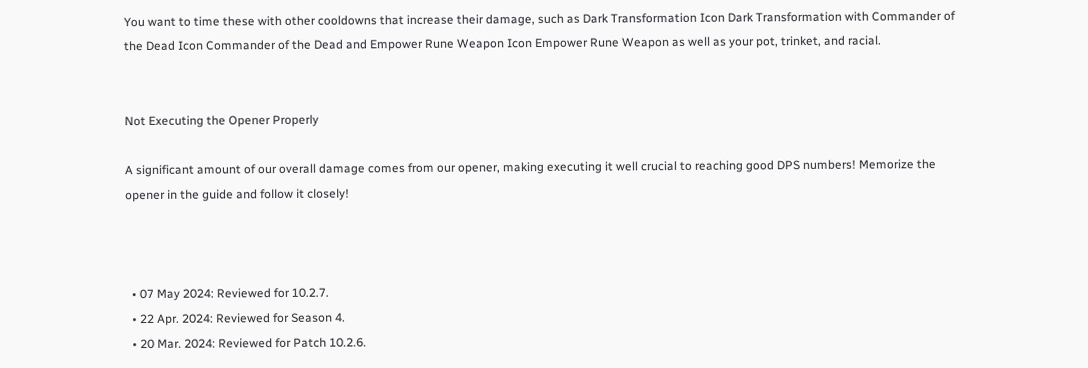You want to time these with other cooldowns that increase their damage, such as Dark Transformation Icon Dark Transformation with Commander of the Dead Icon Commander of the Dead and Empower Rune Weapon Icon Empower Rune Weapon as well as your pot, trinket, and racial.


Not Executing the Opener Properly

A significant amount of our overall damage comes from our opener, making executing it well crucial to reaching good DPS numbers! Memorize the opener in the guide and follow it closely!



  • 07 May 2024: Reviewed for 10.2.7.
  • 22 Apr. 2024: Reviewed for Season 4.
  • 20 Mar. 2024: Reviewed for Patch 10.2.6.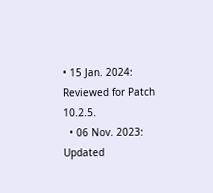• 15 Jan. 2024: Reviewed for Patch 10.2.5.
  • 06 Nov. 2023: Updated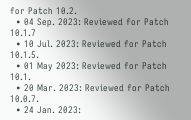for Patch 10.2.
  • 04 Sep. 2023: Reviewed for Patch 10.1.7
  • 10 Jul. 2023: Reviewed for Patch 10.1.5.
  • 01 May 2023: Reviewed for Patch 10.1.
  • 20 Mar. 2023: Reviewed for Patch 10.0.7.
  • 24 Jan. 2023: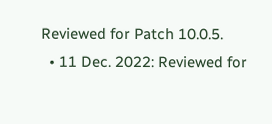Reviewed for Patch 10.0.5.
  • 11 Dec. 2022: Reviewed for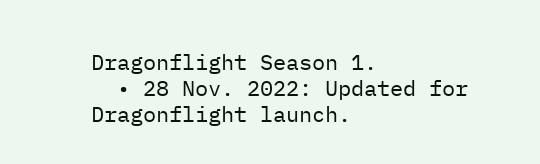Dragonflight Season 1.
  • 28 Nov. 2022: Updated for Dragonflight launch.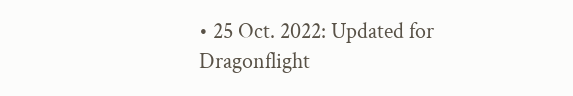• 25 Oct. 2022: Updated for Dragonflight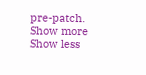pre-patch.
Show more
Show less